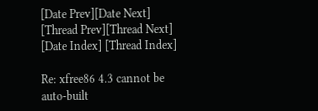[Date Prev][Date Next] [Thread Prev][Thread Next] [Date Index] [Thread Index]

Re: xfree86 4.3 cannot be auto-built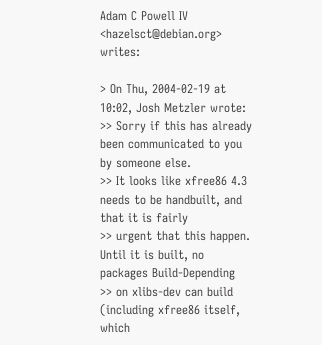Adam C Powell IV <hazelsct@debian.org> writes:

> On Thu, 2004-02-19 at 10:02, Josh Metzler wrote:
>> Sorry if this has already been communicated to you by someone else.
>> It looks like xfree86 4.3 needs to be handbuilt, and that it is fairly
>> urgent that this happen.  Until it is built, no packages Build-Depending
>> on xlibs-dev can build (including xfree86 itself, which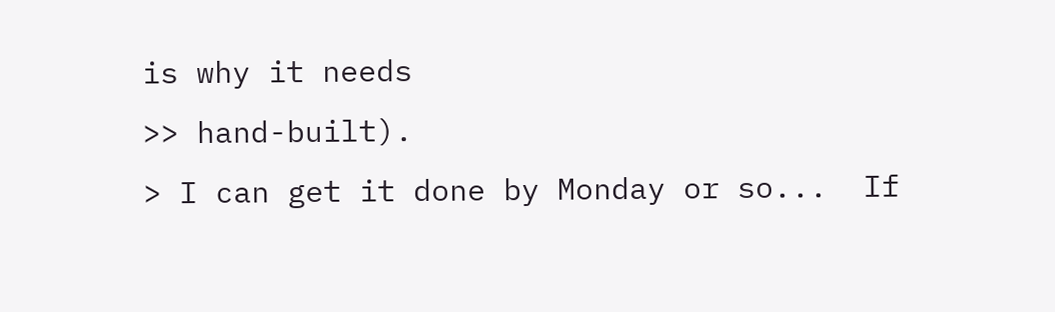is why it needs
>> hand-built).
> I can get it done by Monday or so...  If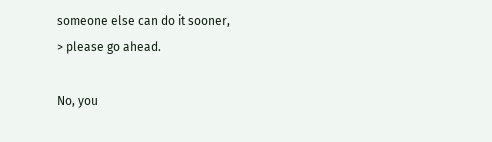someone else can do it sooner,
> please go ahead.

No, you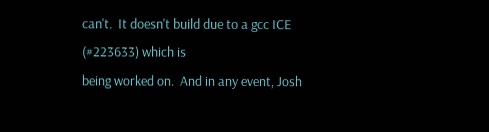can't.  It doesn't build due to a gcc ICE (#223633) which is
being worked on.  And in any event, Josh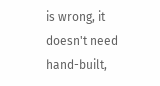is wrong, it doesn't need
hand-built,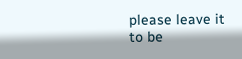please leave it to be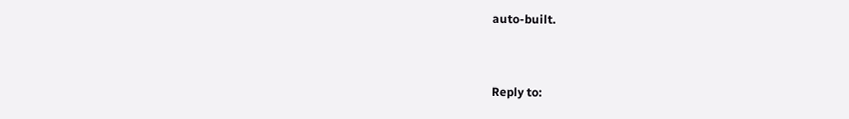auto-built.


Reply to: